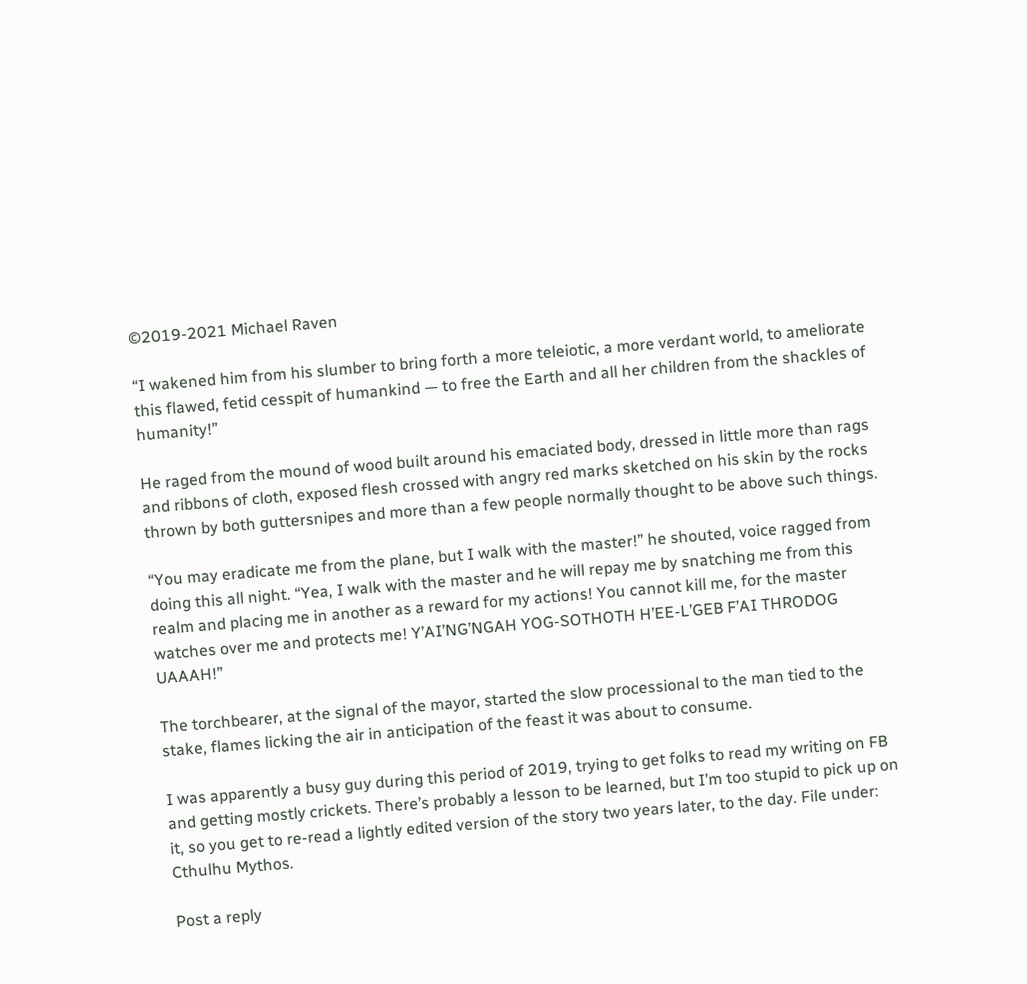©2019-2021 Michael Raven

“I wakened him from his slumber to bring forth a more teleiotic, a more verdant world, to ameliorate this flawed, fetid cesspit of humankind — to free the Earth and all her children from the shackles of humanity!”

He raged from the mound of wood built around his emaciated body, dressed in little more than rags and ribbons of cloth, exposed flesh crossed with angry red marks sketched on his skin by the rocks thrown by both guttersnipes and more than a few people normally thought to be above such things.

“You may eradicate me from the plane, but I walk with the master!” he shouted, voice ragged from doing this all night. “Yea, I walk with the master and he will repay me by snatching me from this realm and placing me in another as a reward for my actions! You cannot kill me, for the master watches over me and protects me! Y’AI’NG’NGAH YOG-SOTHOTH H’EE-L’GEB F’AI THRODOG UAAAH!”

The torchbearer, at the signal of the mayor, started the slow processional to the man tied to the stake, flames licking the air in anticipation of the feast it was about to consume.

I was apparently a busy guy during this period of 2019, trying to get folks to read my writing on FB and getting mostly crickets. There’s probably a lesson to be learned, but I’m too stupid to pick up on it, so you get to re-read a lightly edited version of the story two years later, to the day. File under: Cthulhu Mythos.

Post a reply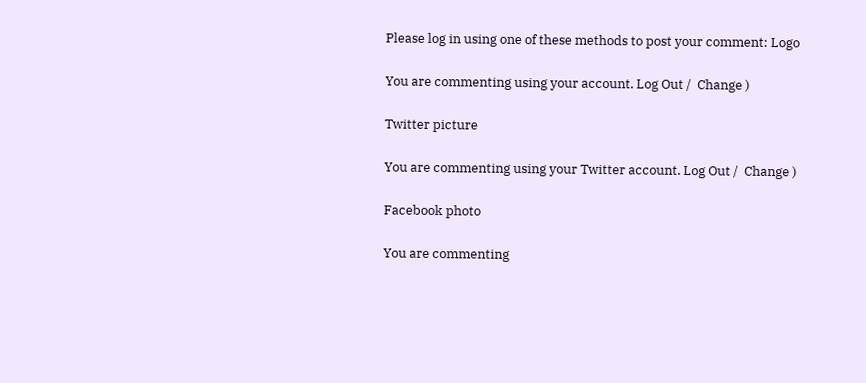Please log in using one of these methods to post your comment: Logo

You are commenting using your account. Log Out /  Change )

Twitter picture

You are commenting using your Twitter account. Log Out /  Change )

Facebook photo

You are commenting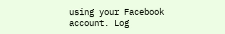using your Facebook account. Log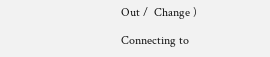Out /  Change )

Connecting to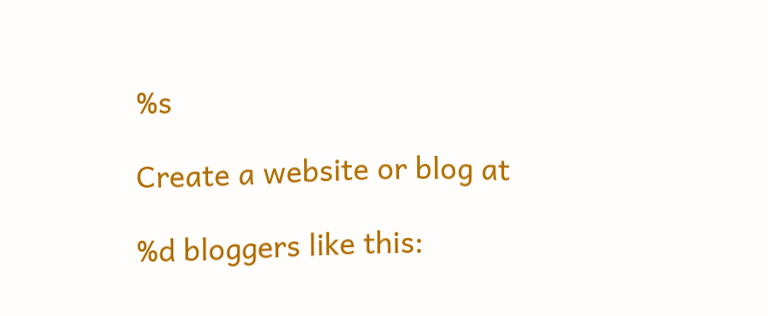%s

Create a website or blog at

%d bloggers like this: